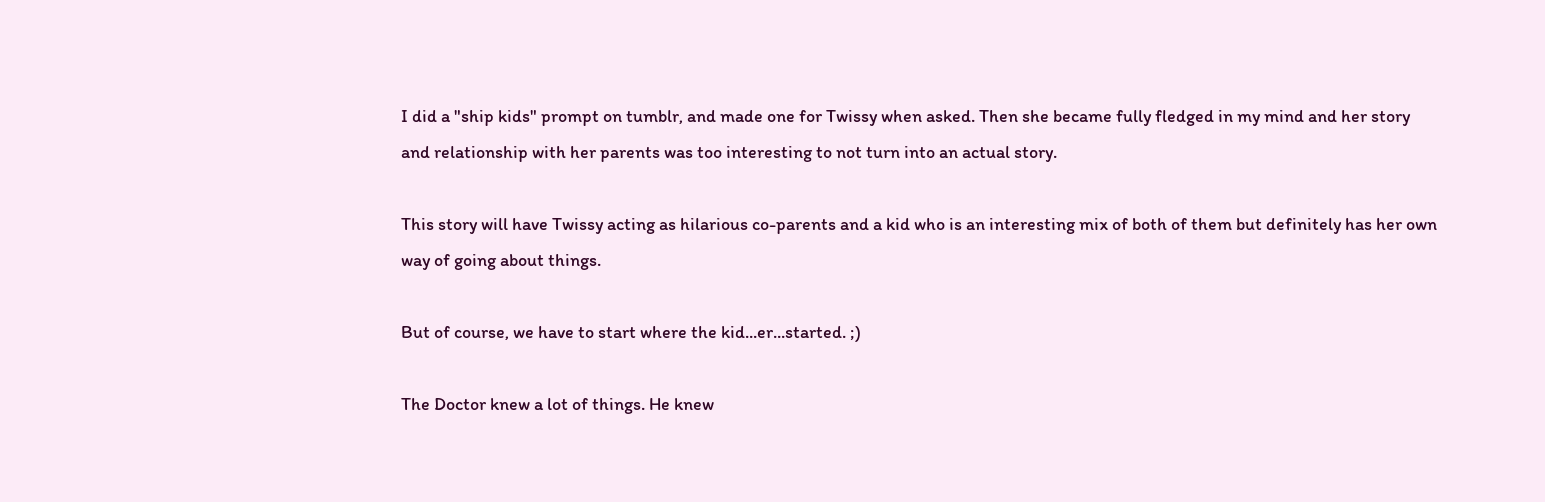I did a "ship kids" prompt on tumblr, and made one for Twissy when asked. Then she became fully fledged in my mind and her story and relationship with her parents was too interesting to not turn into an actual story.

This story will have Twissy acting as hilarious co-parents and a kid who is an interesting mix of both of them but definitely has her own way of going about things.

But of course, we have to start where the kid...er...started. ;)

The Doctor knew a lot of things. He knew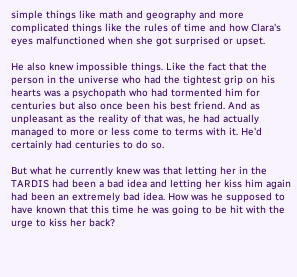simple things like math and geography and more complicated things like the rules of time and how Clara's eyes malfunctioned when she got surprised or upset.

He also knew impossible things. Like the fact that the person in the universe who had the tightest grip on his hearts was a psychopath who had tormented him for centuries but also once been his best friend. And as unpleasant as the reality of that was, he had actually managed to more or less come to terms with it. He'd certainly had centuries to do so.

But what he currently knew was that letting her in the TARDIS had been a bad idea and letting her kiss him again had been an extremely bad idea. How was he supposed to have known that this time he was going to be hit with the urge to kiss her back?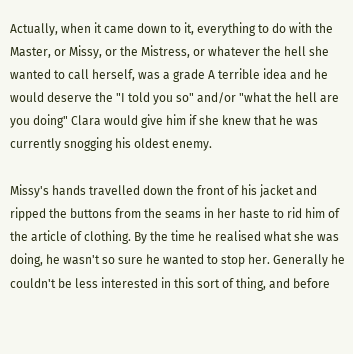Actually, when it came down to it, everything to do with the Master, or Missy, or the Mistress, or whatever the hell she wanted to call herself, was a grade A terrible idea and he would deserve the "I told you so" and/or "what the hell are you doing" Clara would give him if she knew that he was currently snogging his oldest enemy.

Missy's hands travelled down the front of his jacket and ripped the buttons from the seams in her haste to rid him of the article of clothing. By the time he realised what she was doing, he wasn't so sure he wanted to stop her. Generally he couldn't be less interested in this sort of thing, and before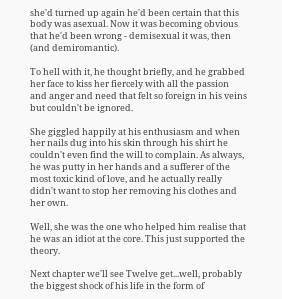she'd turned up again he'd been certain that this body was asexual. Now it was becoming obvious that he'd been wrong - demisexual it was, then (and demiromantic).

To hell with it, he thought briefly, and he grabbed her face to kiss her fiercely with all the passion and anger and need that felt so foreign in his veins but couldn't be ignored.

She giggled happily at his enthusiasm and when her nails dug into his skin through his shirt he couldn't even find the will to complain. As always, he was putty in her hands and a sufferer of the most toxic kind of love, and he actually really didn't want to stop her removing his clothes and her own.

Well, she was the one who helped him realise that he was an idiot at the core. This just supported the theory.

Next chapter we'll see Twelve get...well, probably the biggest shock of his life in the form of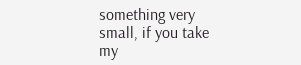something very small, if you take my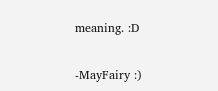meaning. :D

-MayFairy :)